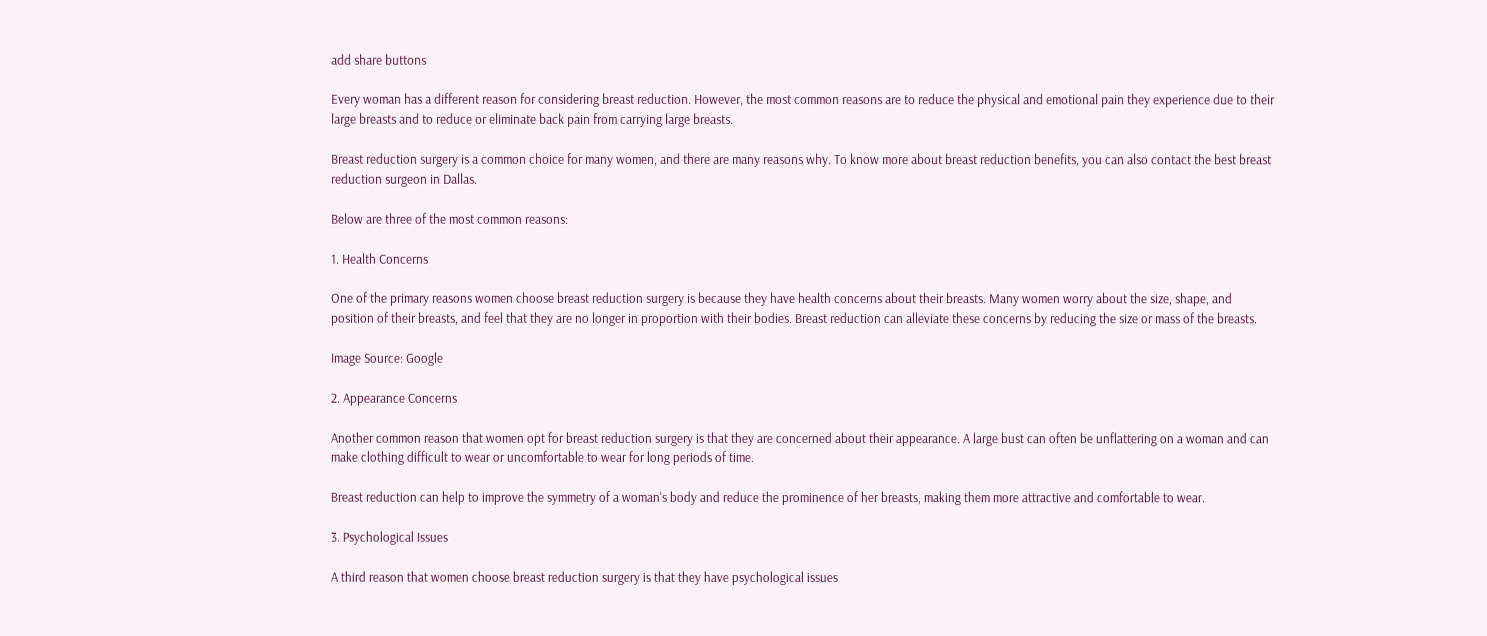add share buttons

Every woman has a different reason for considering breast reduction. However, the most common reasons are to reduce the physical and emotional pain they experience due to their large breasts and to reduce or eliminate back pain from carrying large breasts.

Breast reduction surgery is a common choice for many women, and there are many reasons why. To know more about breast reduction benefits, you can also contact the best breast reduction surgeon in Dallas.

Below are three of the most common reasons:

1. Health Concerns

One of the primary reasons women choose breast reduction surgery is because they have health concerns about their breasts. Many women worry about the size, shape, and position of their breasts, and feel that they are no longer in proportion with their bodies. Breast reduction can alleviate these concerns by reducing the size or mass of the breasts.

Image Source: Google

2. Appearance Concerns

Another common reason that women opt for breast reduction surgery is that they are concerned about their appearance. A large bust can often be unflattering on a woman and can make clothing difficult to wear or uncomfortable to wear for long periods of time.

Breast reduction can help to improve the symmetry of a woman's body and reduce the prominence of her breasts, making them more attractive and comfortable to wear.

3. Psychological Issues

A third reason that women choose breast reduction surgery is that they have psychological issues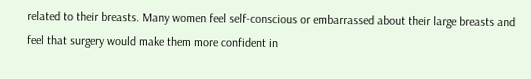related to their breasts. Many women feel self-conscious or embarrassed about their large breasts and feel that surgery would make them more confident in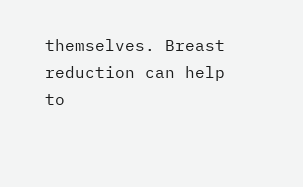themselves. Breast reduction can help to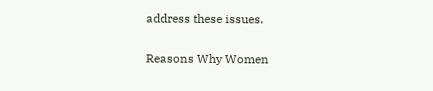address these issues.

Reasons Why Women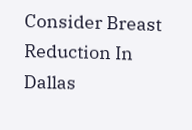Consider Breast Reduction In Dallas